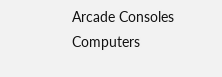Arcade Consoles Computers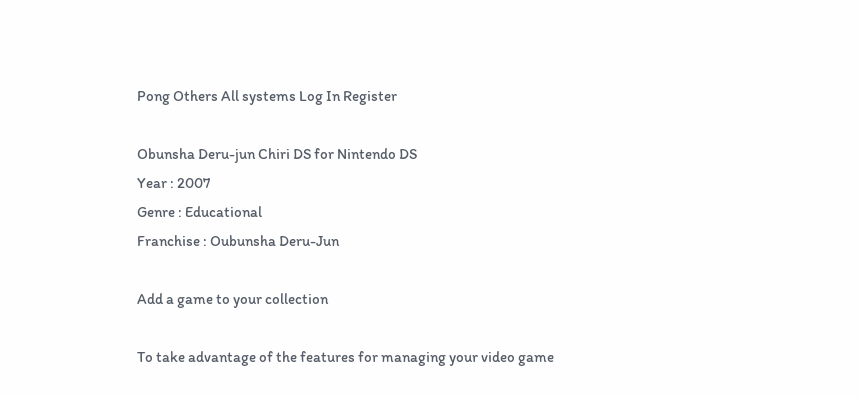Pong Others All systems Log In Register

Obunsha Deru-jun Chiri DS for Nintendo DS
Year : 2007
Genre : Educational
Franchise : Oubunsha Deru-Jun

Add a game to your collection

To take advantage of the features for managing your video game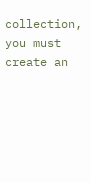collection, you must create an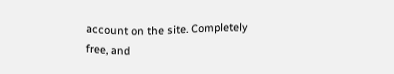account on the site. Completely free, and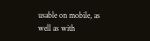usable on mobile, as well as with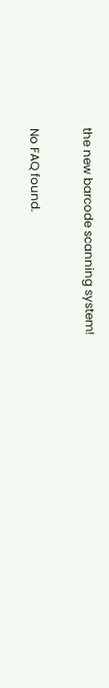the new barcode scanning system!

No FAQ found.